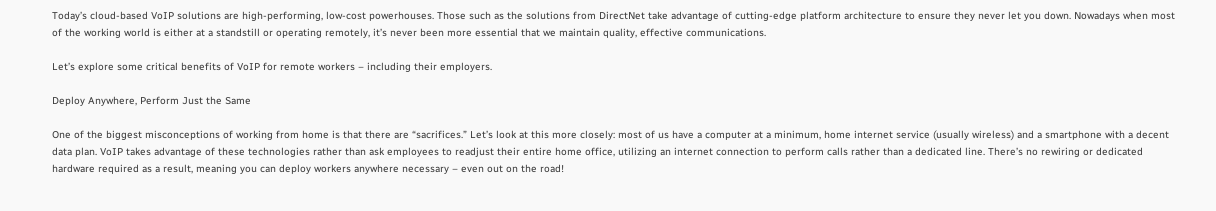Today’s cloud-based VoIP solutions are high-performing, low-cost powerhouses. Those such as the solutions from DirectNet take advantage of cutting-edge platform architecture to ensure they never let you down. Nowadays when most of the working world is either at a standstill or operating remotely, it’s never been more essential that we maintain quality, effective communications.

Let’s explore some critical benefits of VoIP for remote workers – including their employers.

Deploy Anywhere, Perform Just the Same

One of the biggest misconceptions of working from home is that there are “sacrifices.” Let’s look at this more closely: most of us have a computer at a minimum, home internet service (usually wireless) and a smartphone with a decent data plan. VoIP takes advantage of these technologies rather than ask employees to readjust their entire home office, utilizing an internet connection to perform calls rather than a dedicated line. There’s no rewiring or dedicated hardware required as a result, meaning you can deploy workers anywhere necessary – even out on the road!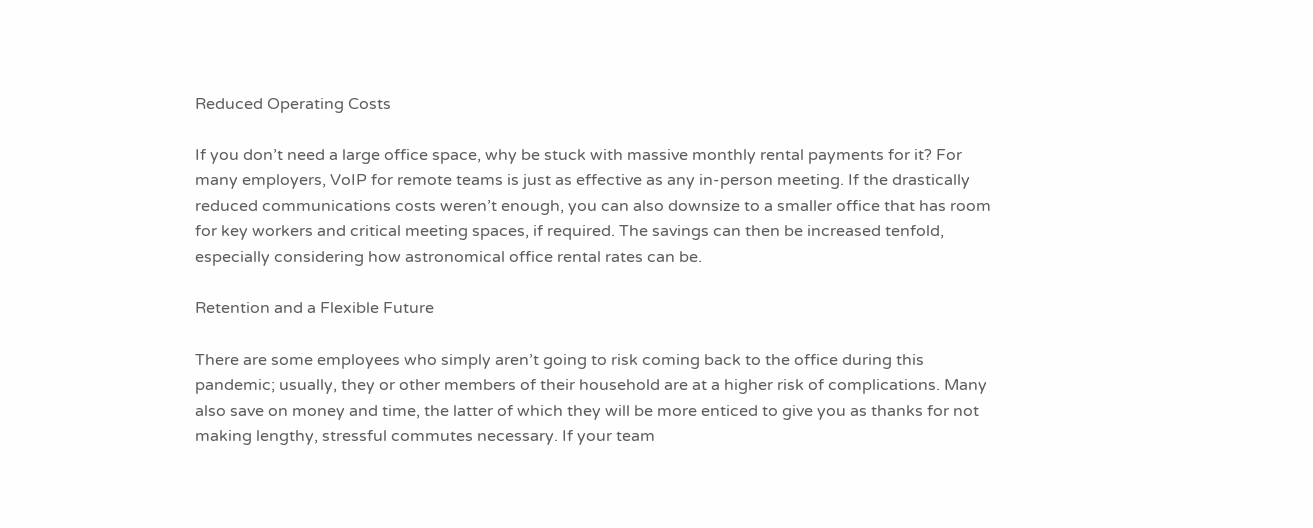Reduced Operating Costs

If you don’t need a large office space, why be stuck with massive monthly rental payments for it? For many employers, VoIP for remote teams is just as effective as any in-person meeting. If the drastically reduced communications costs weren’t enough, you can also downsize to a smaller office that has room for key workers and critical meeting spaces, if required. The savings can then be increased tenfold, especially considering how astronomical office rental rates can be.

Retention and a Flexible Future

There are some employees who simply aren’t going to risk coming back to the office during this pandemic; usually, they or other members of their household are at a higher risk of complications. Many also save on money and time, the latter of which they will be more enticed to give you as thanks for not making lengthy, stressful commutes necessary. If your team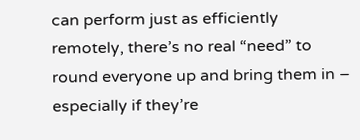can perform just as efficiently remotely, there’s no real “need” to round everyone up and bring them in – especially if they’re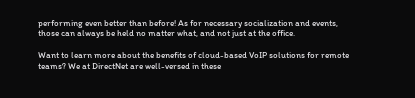performing even better than before! As for necessary socialization and events, those can always be held no matter what, and not just at the office.

Want to learn more about the benefits of cloud-based VoIP solutions for remote teams? We at DirectNet are well-versed in these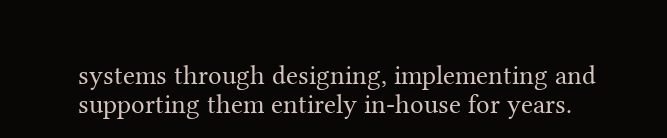systems through designing, implementing and supporting them entirely in-house for years.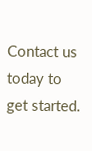Contact us today to get started.